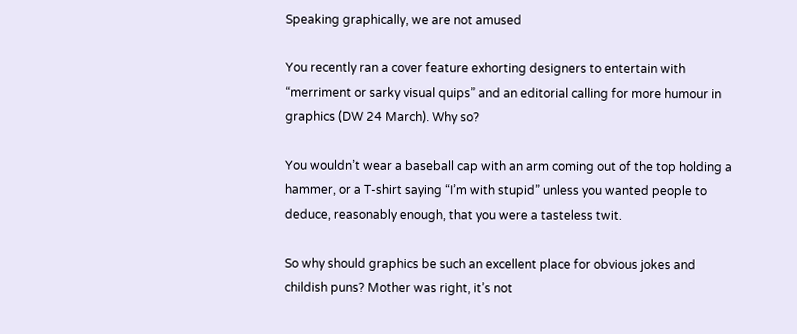Speaking graphically, we are not amused

You recently ran a cover feature exhorting designers to entertain with “merriment or sarky visual quips” and an editorial calling for more humour in graphics (DW 24 March). Why so?

You wouldn’t wear a baseball cap with an arm coming out of the top holding a hammer, or a T-shirt saying “I’m with stupid” unless you wanted people to deduce, reasonably enough, that you were a tasteless twit.

So why should graphics be such an excellent place for obvious jokes and childish puns? Mother was right, it’s not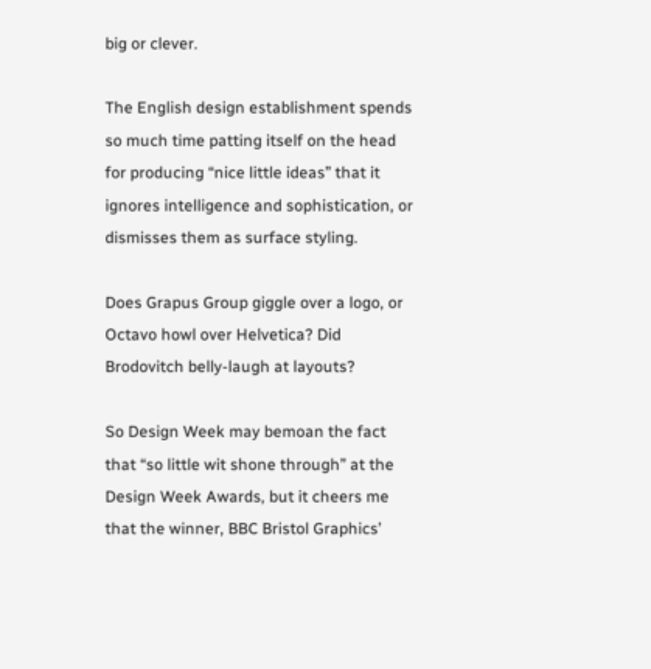big or clever.

The English design establishment spends so much time patting itself on the head for producing “nice little ideas” that it ignores intelligence and sophistication, or dismisses them as surface styling.

Does Grapus Group giggle over a logo, or Octavo howl over Helvetica? Did Brodovitch belly-laugh at layouts?

So Design Week may bemoan the fact that “so little wit shone through” at the Design Week Awards, but it cheers me that the winner, BBC Bristol Graphics’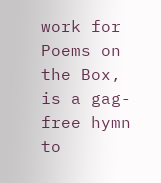work for Poems on the Box, is a gag-free hymn to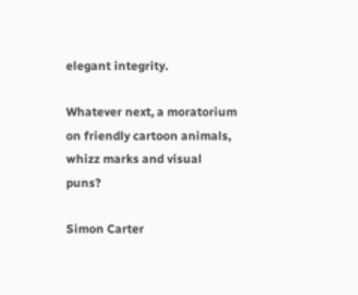elegant integrity.

Whatever next, a moratorium on friendly cartoon animals, whizz marks and visual puns?

Simon Carter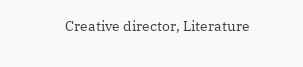Creative director, Literature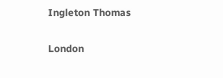Ingleton Thomas

London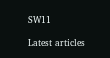SW11

Latest articles